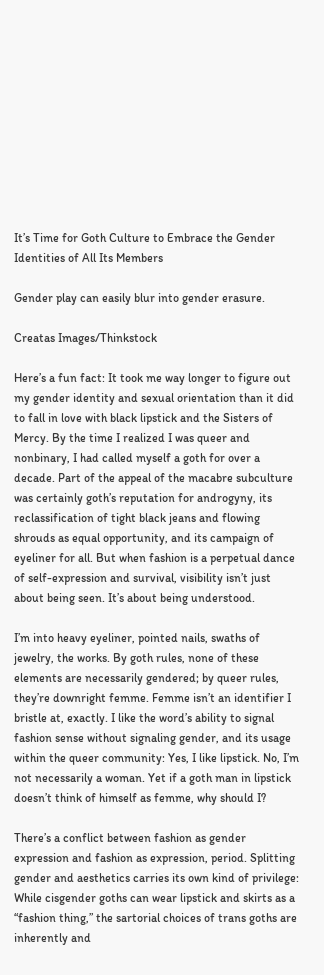It’s Time for Goth Culture to Embrace the Gender Identities of All Its Members

Gender play can easily blur into gender erasure.

Creatas Images/Thinkstock

Here’s a fun fact: It took me way longer to figure out my gender identity and sexual orientation than it did to fall in love with black lipstick and the Sisters of Mercy. By the time I realized I was queer and nonbinary, I had called myself a goth for over a decade. Part of the appeal of the macabre subculture was certainly goth’s reputation for androgyny, its reclassification of tight black jeans and flowing shrouds as equal opportunity, and its campaign of eyeliner for all. But when fashion is a perpetual dance of self-expression and survival, visibility isn’t just about being seen. It’s about being understood.

I’m into heavy eyeliner, pointed nails, swaths of jewelry, the works. By goth rules, none of these elements are necessarily gendered; by queer rules, they’re downright femme. Femme isn’t an identifier I bristle at, exactly. I like the word’s ability to signal fashion sense without signaling gender, and its usage within the queer community: Yes, I like lipstick. No, I’m not necessarily a woman. Yet if a goth man in lipstick doesn’t think of himself as femme, why should I?

There’s a conflict between fashion as gender expression and fashion as expression, period. Splitting gender and aesthetics carries its own kind of privilege: While cisgender goths can wear lipstick and skirts as a “fashion thing,” the sartorial choices of trans goths are inherently and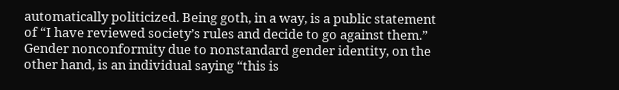automatically politicized. Being goth, in a way, is a public statement of “I have reviewed society’s rules and decide to go against them.” Gender nonconformity due to nonstandard gender identity, on the other hand, is an individual saying “this is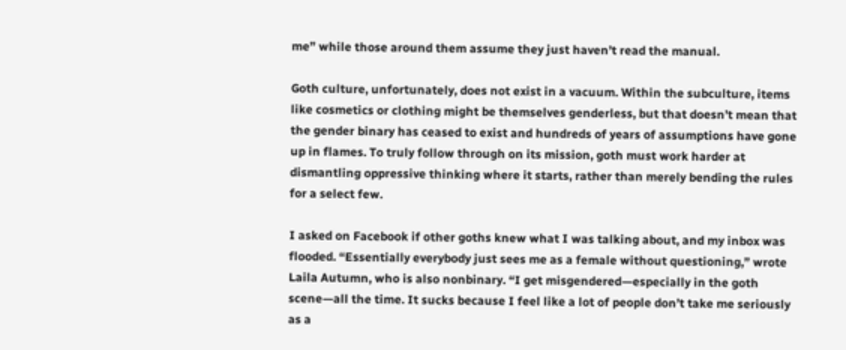me” while those around them assume they just haven’t read the manual.

Goth culture, unfortunately, does not exist in a vacuum. Within the subculture, items like cosmetics or clothing might be themselves genderless, but that doesn’t mean that the gender binary has ceased to exist and hundreds of years of assumptions have gone up in flames. To truly follow through on its mission, goth must work harder at dismantling oppressive thinking where it starts, rather than merely bending the rules for a select few.

I asked on Facebook if other goths knew what I was talking about, and my inbox was flooded. “Essentially everybody just sees me as a female without questioning,” wrote Laila Autumn, who is also nonbinary. “I get misgendered—especially in the goth scene—all the time. It sucks because I feel like a lot of people don’t take me seriously as a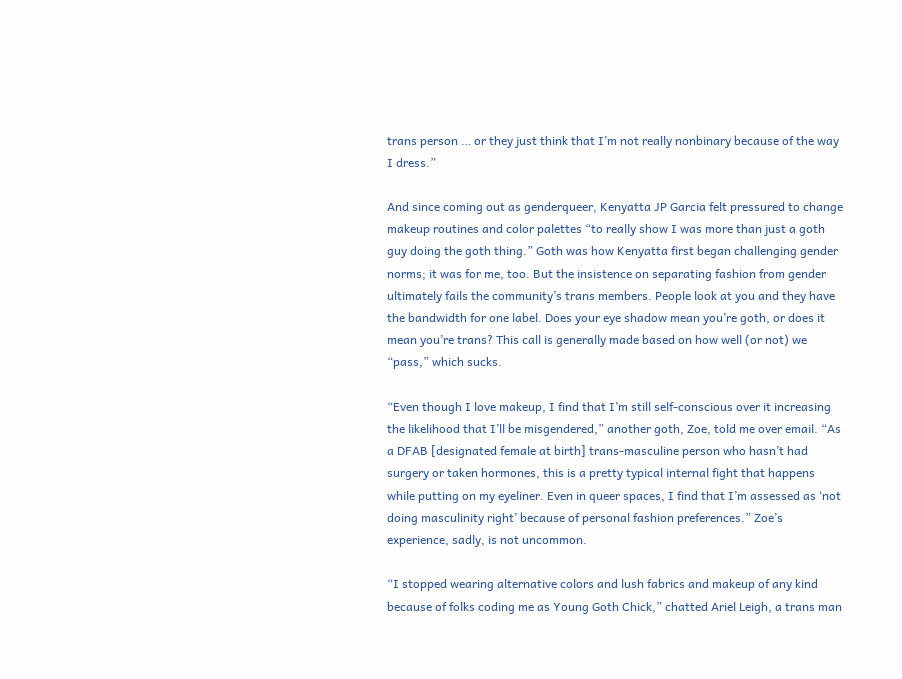trans person … or they just think that I’m not really nonbinary because of the way I dress.”

And since coming out as genderqueer, Kenyatta JP Garcia felt pressured to change makeup routines and color palettes “to really show I was more than just a goth guy doing the goth thing.” Goth was how Kenyatta first began challenging gender norms; it was for me, too. But the insistence on separating fashion from gender ultimately fails the community’s trans members. People look at you and they have the bandwidth for one label. Does your eye shadow mean you’re goth, or does it mean you’re trans? This call is generally made based on how well (or not) we “pass,” which sucks.

“Even though I love makeup, I find that I’m still self-conscious over it increasing the likelihood that I’ll be misgendered,” another goth, Zoe, told me over email. “As a DFAB [designated female at birth] trans-masculine person who hasn’t had surgery or taken hormones, this is a pretty typical internal fight that happens while putting on my eyeliner. Even in queer spaces, I find that I’m assessed as ‘not doing masculinity right’ because of personal fashion preferences.” Zoe’s experience, sadly, is not uncommon.

“I stopped wearing alternative colors and lush fabrics and makeup of any kind because of folks coding me as Young Goth Chick,” chatted Ariel Leigh, a trans man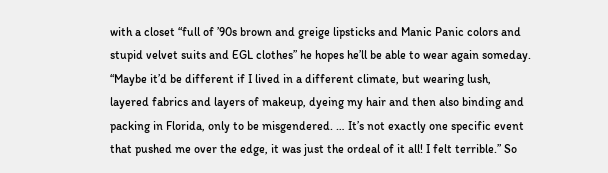with a closet “full of ’90s brown and greige lipsticks and Manic Panic colors and stupid velvet suits and EGL clothes” he hopes he’ll be able to wear again someday. “Maybe it’d be different if I lived in a different climate, but wearing lush, layered fabrics and layers of makeup, dyeing my hair and then also binding and packing in Florida, only to be misgendered. … It’s not exactly one specific event that pushed me over the edge, it was just the ordeal of it all! I felt terrible.” So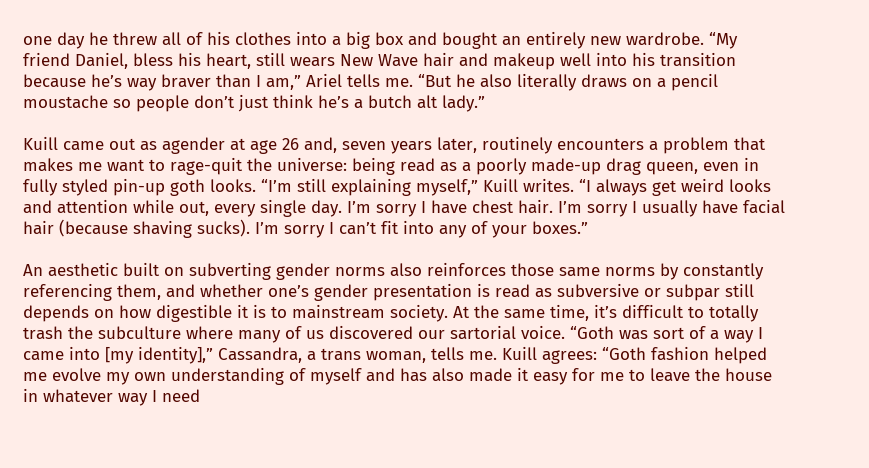one day he threw all of his clothes into a big box and bought an entirely new wardrobe. “My friend Daniel, bless his heart, still wears New Wave hair and makeup well into his transition because he’s way braver than I am,” Ariel tells me. “But he also literally draws on a pencil moustache so people don’t just think he’s a butch alt lady.”

Kuill came out as agender at age 26 and, seven years later, routinely encounters a problem that makes me want to rage-quit the universe: being read as a poorly made-up drag queen, even in fully styled pin-up goth looks. “I’m still explaining myself,” Kuill writes. “I always get weird looks and attention while out, every single day. I’m sorry I have chest hair. I’m sorry I usually have facial hair (because shaving sucks). I’m sorry I can’t fit into any of your boxes.”

An aesthetic built on subverting gender norms also reinforces those same norms by constantly referencing them, and whether one’s gender presentation is read as subversive or subpar still depends on how digestible it is to mainstream society. At the same time, it’s difficult to totally trash the subculture where many of us discovered our sartorial voice. “Goth was sort of a way I came into [my identity],” Cassandra, a trans woman, tells me. Kuill agrees: “Goth fashion helped me evolve my own understanding of myself and has also made it easy for me to leave the house in whatever way I need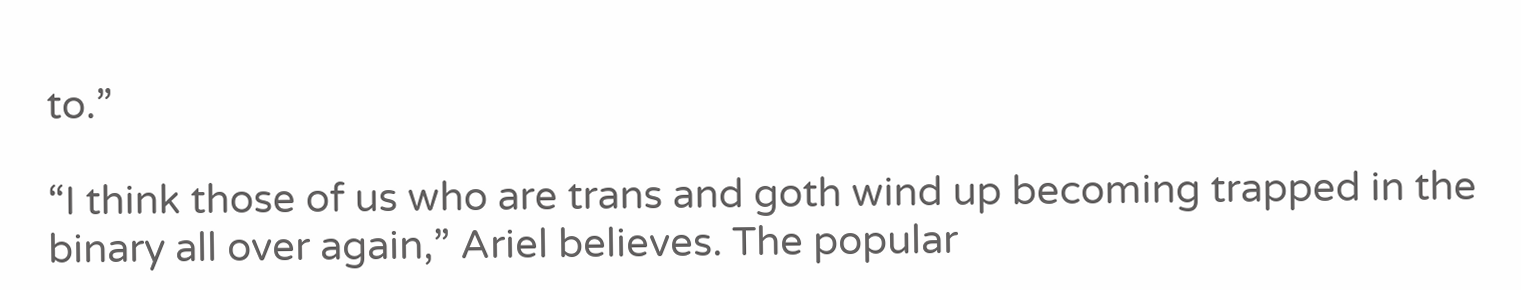to.”

“I think those of us who are trans and goth wind up becoming trapped in the binary all over again,” Ariel believes. The popular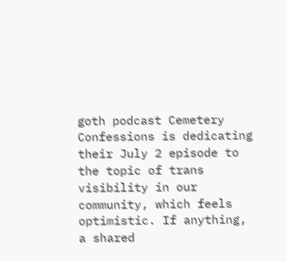goth podcast Cemetery Confessions is dedicating their July 2 episode to the topic of trans visibility in our community, which feels optimistic. If anything, a shared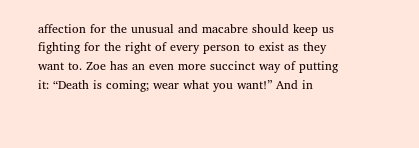affection for the unusual and macabre should keep us fighting for the right of every person to exist as they want to. Zoe has an even more succinct way of putting it: “Death is coming; wear what you want!” And in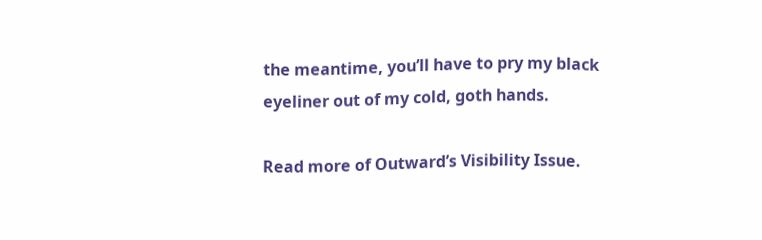the meantime, you’ll have to pry my black eyeliner out of my cold, goth hands.

Read more of Outward’s Visibility Issue.